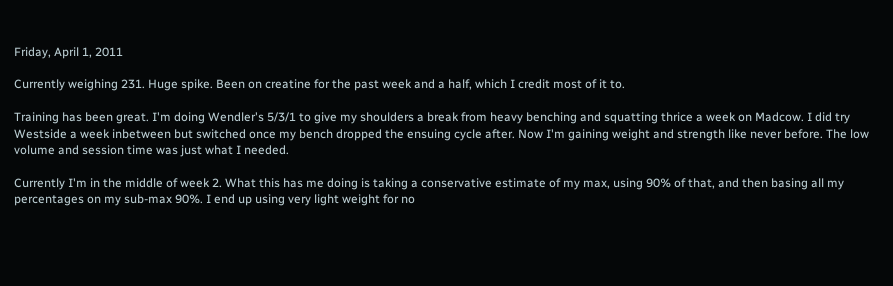Friday, April 1, 2011

Currently weighing 231. Huge spike. Been on creatine for the past week and a half, which I credit most of it to.

Training has been great. I'm doing Wendler's 5/3/1 to give my shoulders a break from heavy benching and squatting thrice a week on Madcow. I did try Westside a week inbetween but switched once my bench dropped the ensuing cycle after. Now I'm gaining weight and strength like never before. The low volume and session time was just what I needed.

Currently I'm in the middle of week 2. What this has me doing is taking a conservative estimate of my max, using 90% of that, and then basing all my percentages on my sub-max 90%. I end up using very light weight for no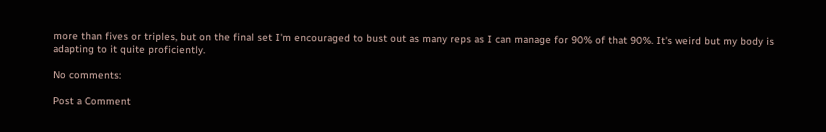more than fives or triples, but on the final set I'm encouraged to bust out as many reps as I can manage for 90% of that 90%. It's weird but my body is adapting to it quite proficiently.

No comments:

Post a Comment